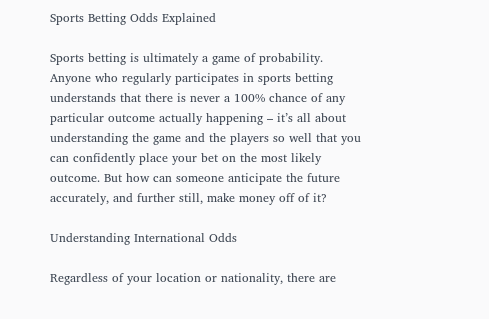Sports Betting Odds Explained

Sports betting is ultimately a game of probability. Anyone who regularly participates in sports betting understands that there is never a 100% chance of any particular outcome actually happening – it’s all about understanding the game and the players so well that you can confidently place your bet on the most likely outcome. But how can someone anticipate the future accurately, and further still, make money off of it?

Understanding International Odds

Regardless of your location or nationality, there are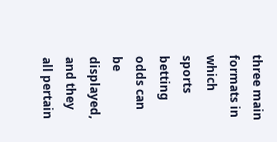three main formats in which sports betting odds can be displayed, and they all pertain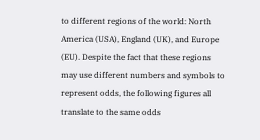to different regions of the world: North America (USA), England (UK), and Europe (EU). Despite the fact that these regions may use different numbers and symbols to represent odds, the following figures all translate to the same odds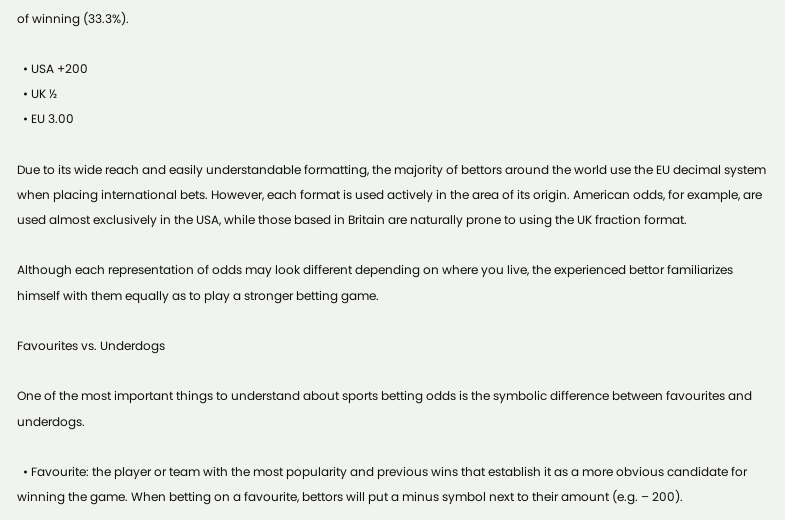of winning (33.3%).

  • USA +200
  • UK ½
  • EU 3.00

Due to its wide reach and easily understandable formatting, the majority of bettors around the world use the EU decimal system when placing international bets. However, each format is used actively in the area of its origin. American odds, for example, are used almost exclusively in the USA, while those based in Britain are naturally prone to using the UK fraction format.

Although each representation of odds may look different depending on where you live, the experienced bettor familiarizes himself with them equally as to play a stronger betting game.

Favourites vs. Underdogs

One of the most important things to understand about sports betting odds is the symbolic difference between favourites and underdogs.

  • Favourite: the player or team with the most popularity and previous wins that establish it as a more obvious candidate for winning the game. When betting on a favourite, bettors will put a minus symbol next to their amount (e.g. – 200).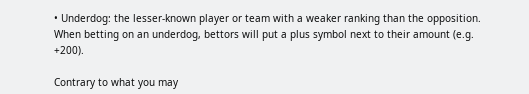• Underdog: the lesser-known player or team with a weaker ranking than the opposition. When betting on an underdog, bettors will put a plus symbol next to their amount (e.g. +200).

Contrary to what you may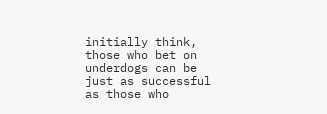initially think, those who bet on underdogs can be just as successful as those who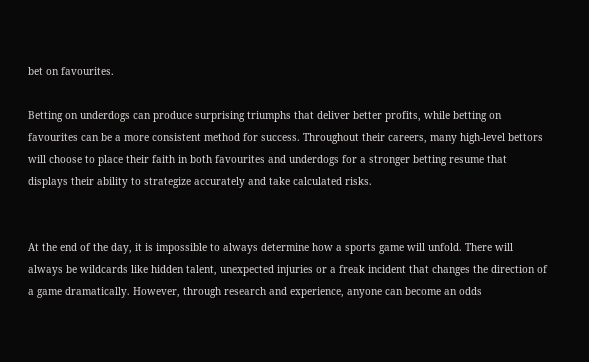bet on favourites.

Betting on underdogs can produce surprising triumphs that deliver better profits, while betting on favourites can be a more consistent method for success. Throughout their careers, many high-level bettors will choose to place their faith in both favourites and underdogs for a stronger betting resume that displays their ability to strategize accurately and take calculated risks.


At the end of the day, it is impossible to always determine how a sports game will unfold. There will always be wildcards like hidden talent, unexpected injuries or a freak incident that changes the direction of a game dramatically. However, through research and experience, anyone can become an odds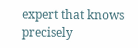expert that knows precisely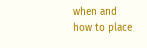when and how to place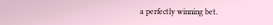a perfectly winning bet.